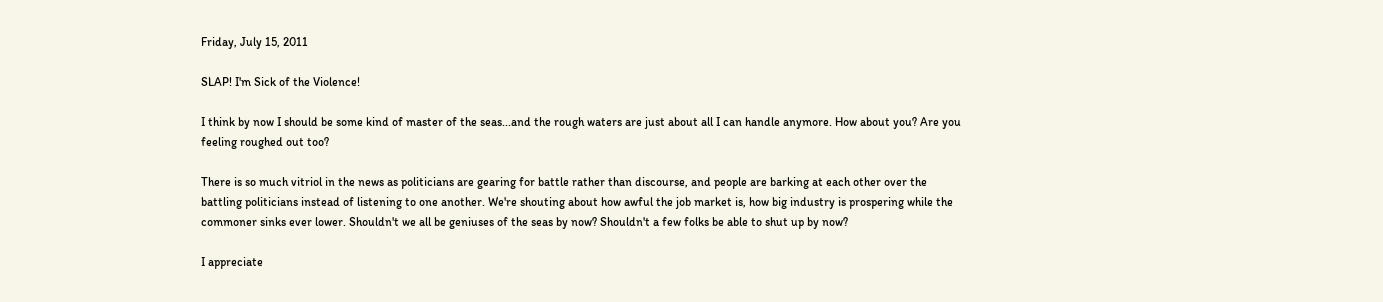Friday, July 15, 2011

SLAP! I'm Sick of the Violence!

I think by now I should be some kind of master of the seas...and the rough waters are just about all I can handle anymore. How about you? Are you feeling roughed out too?

There is so much vitriol in the news as politicians are gearing for battle rather than discourse, and people are barking at each other over the battling politicians instead of listening to one another. We're shouting about how awful the job market is, how big industry is prospering while the commoner sinks ever lower. Shouldn't we all be geniuses of the seas by now? Shouldn't a few folks be able to shut up by now?

I appreciate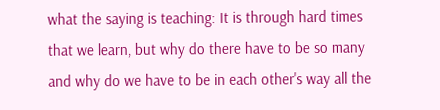what the saying is teaching: It is through hard times that we learn, but why do there have to be so many and why do we have to be in each other's way all the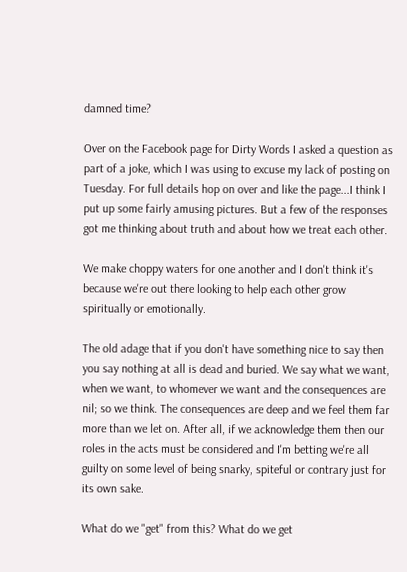damned time?

Over on the Facebook page for Dirty Words I asked a question as part of a joke, which I was using to excuse my lack of posting on Tuesday. For full details hop on over and like the page...I think I put up some fairly amusing pictures. But a few of the responses got me thinking about truth and about how we treat each other.

We make choppy waters for one another and I don't think it's because we're out there looking to help each other grow spiritually or emotionally.

The old adage that if you don't have something nice to say then you say nothing at all is dead and buried. We say what we want, when we want, to whomever we want and the consequences are nil; so we think. The consequences are deep and we feel them far more than we let on. After all, if we acknowledge them then our roles in the acts must be considered and I'm betting we're all guilty on some level of being snarky, spiteful or contrary just for its own sake.

What do we "get" from this? What do we get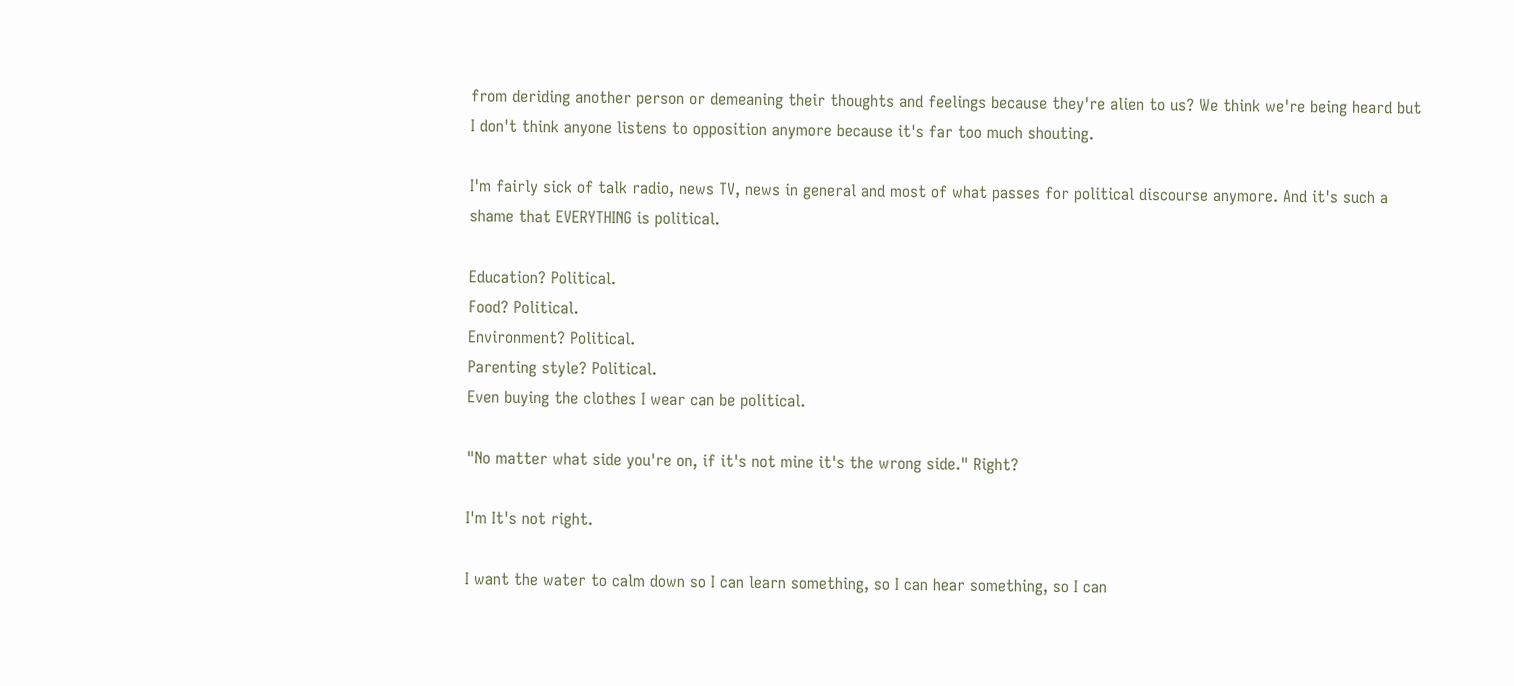from deriding another person or demeaning their thoughts and feelings because they're alien to us? We think we're being heard but I don't think anyone listens to opposition anymore because it's far too much shouting.

I'm fairly sick of talk radio, news TV, news in general and most of what passes for political discourse anymore. And it's such a shame that EVERYTHING is political.

Education? Political.
Food? Political.
Environment? Political.
Parenting style? Political.
Even buying the clothes I wear can be political.

"No matter what side you're on, if it's not mine it's the wrong side." Right?

I'm It's not right.

I want the water to calm down so I can learn something, so I can hear something, so I can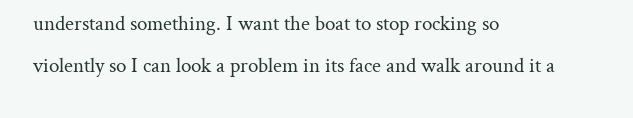understand something. I want the boat to stop rocking so violently so I can look a problem in its face and walk around it a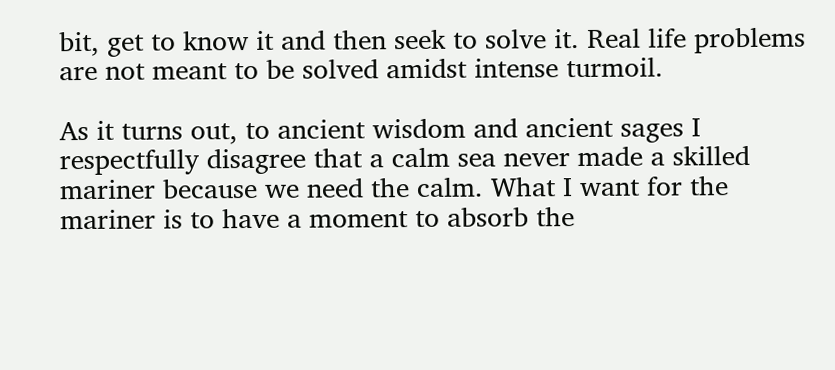bit, get to know it and then seek to solve it. Real life problems are not meant to be solved amidst intense turmoil.

As it turns out, to ancient wisdom and ancient sages I respectfully disagree that a calm sea never made a skilled mariner because we need the calm. What I want for the mariner is to have a moment to absorb the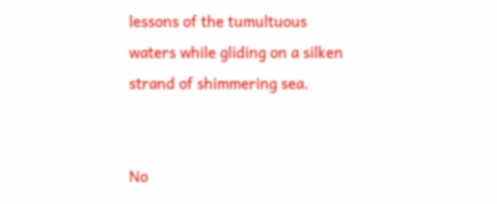lessons of the tumultuous waters while gliding on a silken strand of shimmering sea.


No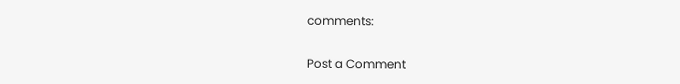comments:

Post a Comment